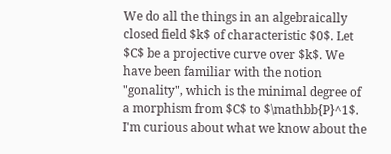We do all the things in an algebraically closed field $k$ of characteristic $0$. Let $C$ be a projective curve over $k$. We have been familiar with the notion "gonality", which is the minimal degree of a morphism from $C$ to $\mathbb{P}^1$. I'm curious about what we know about the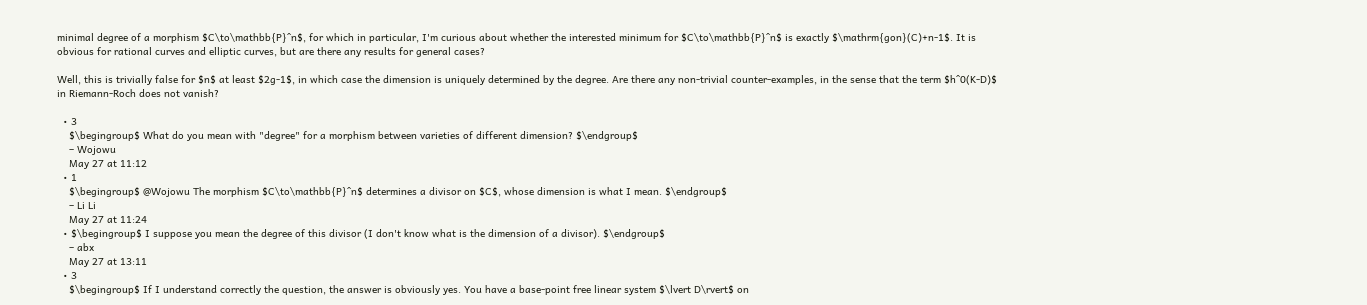minimal degree of a morphism $C\to\mathbb{P}^n$, for which in particular, I'm curious about whether the interested minimum for $C\to\mathbb{P}^n$ is exactly $\mathrm{gon}(C)+n-1$. It is obvious for rational curves and elliptic curves, but are there any results for general cases?

Well, this is trivially false for $n$ at least $2g-1$, in which case the dimension is uniquely determined by the degree. Are there any non-trivial counter-examples, in the sense that the term $h^0(K-D)$ in Riemann-Roch does not vanish?

  • 3
    $\begingroup$ What do you mean with "degree" for a morphism between varieties of different dimension? $\endgroup$
    – Wojowu
    May 27 at 11:12
  • 1
    $\begingroup$ @Wojowu The morphism $C\to\mathbb{P}^n$ determines a divisor on $C$, whose dimension is what I mean. $\endgroup$
    – Li Li
    May 27 at 11:24
  • $\begingroup$ I suppose you mean the degree of this divisor (I don't know what is the dimension of a divisor). $\endgroup$
    – abx
    May 27 at 13:11
  • 3
    $\begingroup$ If I understand correctly the question, the answer is obviously yes. You have a base-point free linear system $\lvert D\rvert$ on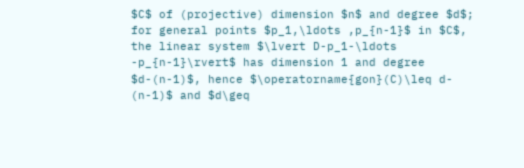$C$ of (projective) dimension $n$ and degree $d$; for general points $p_1,\ldots ,p_{n-1}$ in $C$, the linear system $\lvert D-p_1-\ldots -p_{n-1}\rvert$ has dimension 1 and degree $d-(n-1)$, hence $\operatorname{gon}(C)\leq d- (n-1)$ and $d\geq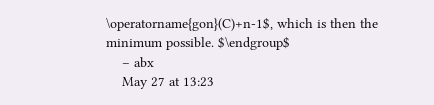\operatorname{gon}(C)+n-1$, which is then the minimum possible. $\endgroup$
    – abx
    May 27 at 13:23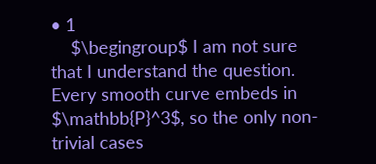• 1
    $\begingroup$ I am not sure that I understand the question. Every smooth curve embeds in $\mathbb{P}^3$, so the only non-trivial cases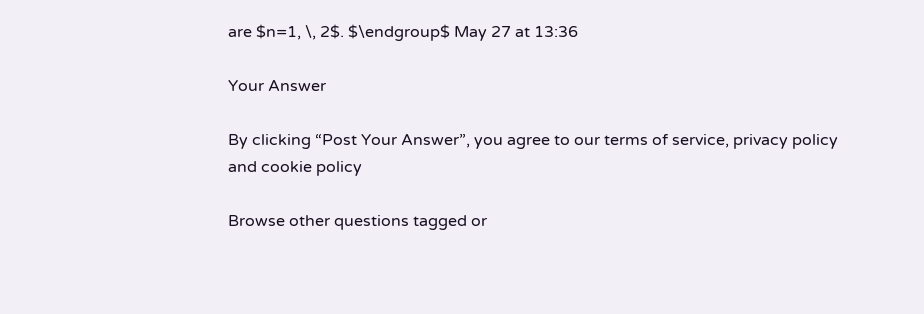are $n=1, \, 2$. $\endgroup$ May 27 at 13:36

Your Answer

By clicking “Post Your Answer”, you agree to our terms of service, privacy policy and cookie policy

Browse other questions tagged or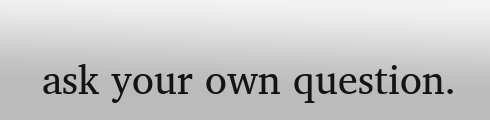ask your own question.